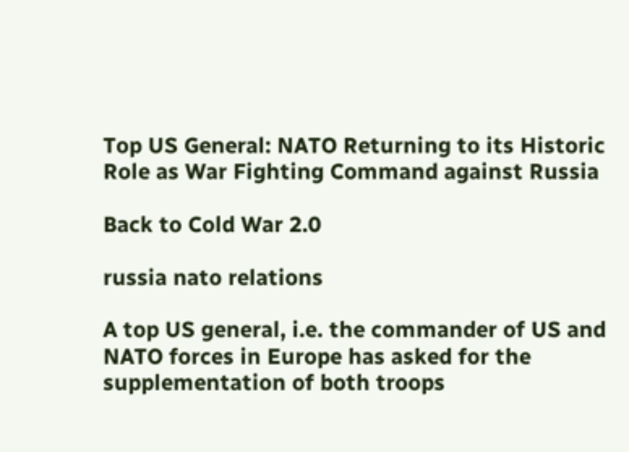Top US General: NATO Returning to its Historic Role as War Fighting Command against Russia

Back to Cold War 2.0

russia nato relations

A top US general, i.e. the commander of US and NATO forces in Europe has asked for the supplementation of both troops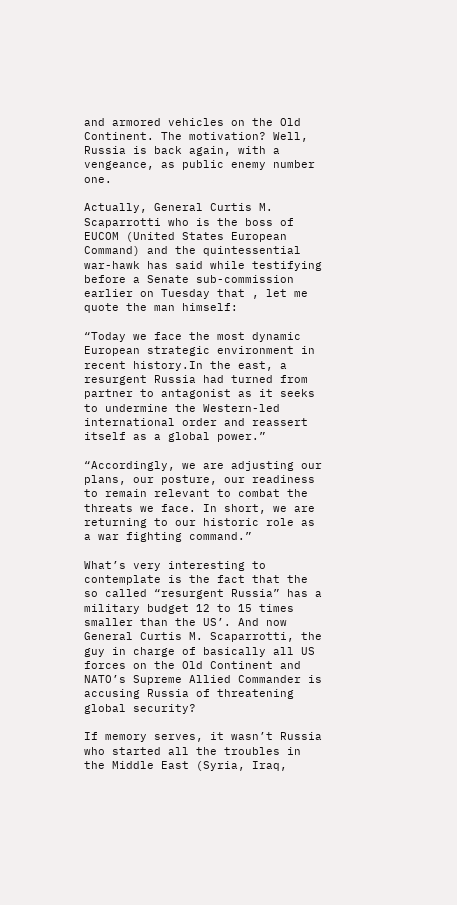and armored vehicles on the Old Continent. The motivation? Well, Russia is back again, with a vengeance, as public enemy number one.

Actually, General Curtis M. Scaparrotti who is the boss of EUCOM (United States European Command) and the quintessential war-hawk has said while testifying before a Senate sub-commission earlier on Tuesday that , let me quote the man himself:

“Today we face the most dynamic European strategic environment in recent history.In the east, a resurgent Russia had turned from partner to antagonist as it seeks to undermine the Western-led international order and reassert itself as a global power.”

“Accordingly, we are adjusting our plans, our posture, our readiness to remain relevant to combat the threats we face. In short, we are returning to our historic role as a war fighting command.”

What’s very interesting to contemplate is the fact that the so called “resurgent Russia” has a military budget 12 to 15 times smaller than the US’. And now General Curtis M. Scaparrotti, the guy in charge of basically all US forces on the Old Continent and NATO’s Supreme Allied Commander is accusing Russia of threatening global security?

If memory serves, it wasn’t Russia who started all the troubles in the Middle East (Syria, Iraq,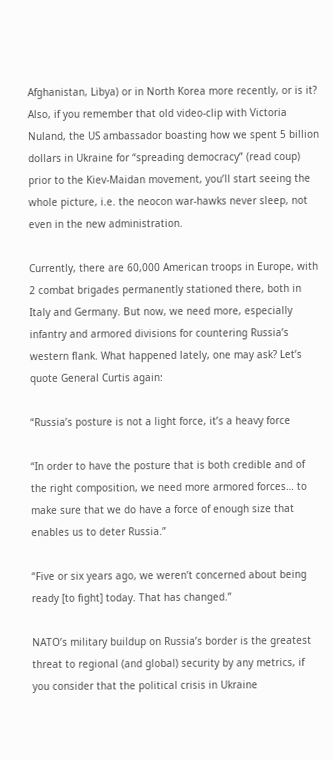Afghanistan, Libya) or in North Korea more recently, or is it? Also, if you remember that old video-clip with Victoria Nuland, the US ambassador boasting how we spent 5 billion dollars in Ukraine for “spreading democracy” (read coup) prior to the Kiev-Maidan movement, you’ll start seeing the whole picture, i.e. the neocon war-hawks never sleep, not even in the new administration.

Currently, there are 60,000 American troops in Europe, with 2 combat brigades permanently stationed there, both in Italy and Germany. But now, we need more, especially infantry and armored divisions for countering Russia’s western flank. What happened lately, one may ask? Let’s quote General Curtis again:

“Russia’s posture is not a light force, it’s a heavy force

“In order to have the posture that is both credible and of the right composition, we need more armored forces… to make sure that we do have a force of enough size that enables us to deter Russia.”

“Five or six years ago, we weren’t concerned about being ready [to fight] today. That has changed.”

NATO’s military buildup on Russia’s border is the greatest threat to regional (and global) security by any metrics, if you consider that the political crisis in Ukraine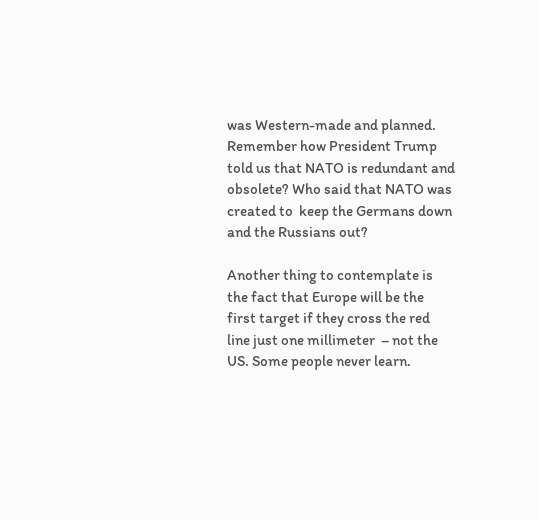was Western-made and planned. Remember how President Trump told us that NATO is redundant and obsolete? Who said that NATO was created to  keep the Germans down and the Russians out?

Another thing to contemplate is the fact that Europe will be the first target if they cross the red line just one millimeter  – not the US. Some people never learn.